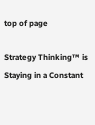top of page

Strategy Thinking™ is Staying in a Constant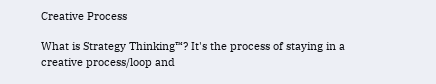Creative Process

What is Strategy Thinking™? It's the process of staying in a creative process/loop and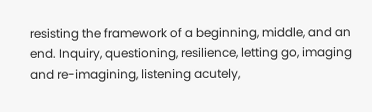resisting the framework of a beginning, middle, and an end. Inquiry, questioning, resilience, letting go, imaging and re-imagining, listening acutely,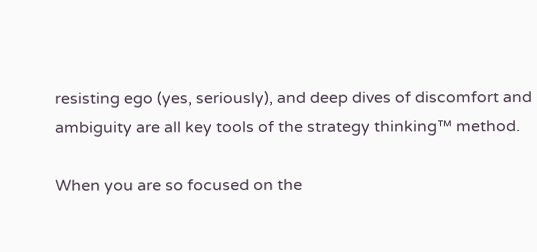resisting ego (yes, seriously), and deep dives of discomfort and ambiguity are all key tools of the strategy thinking™ method.

When you are so focused on the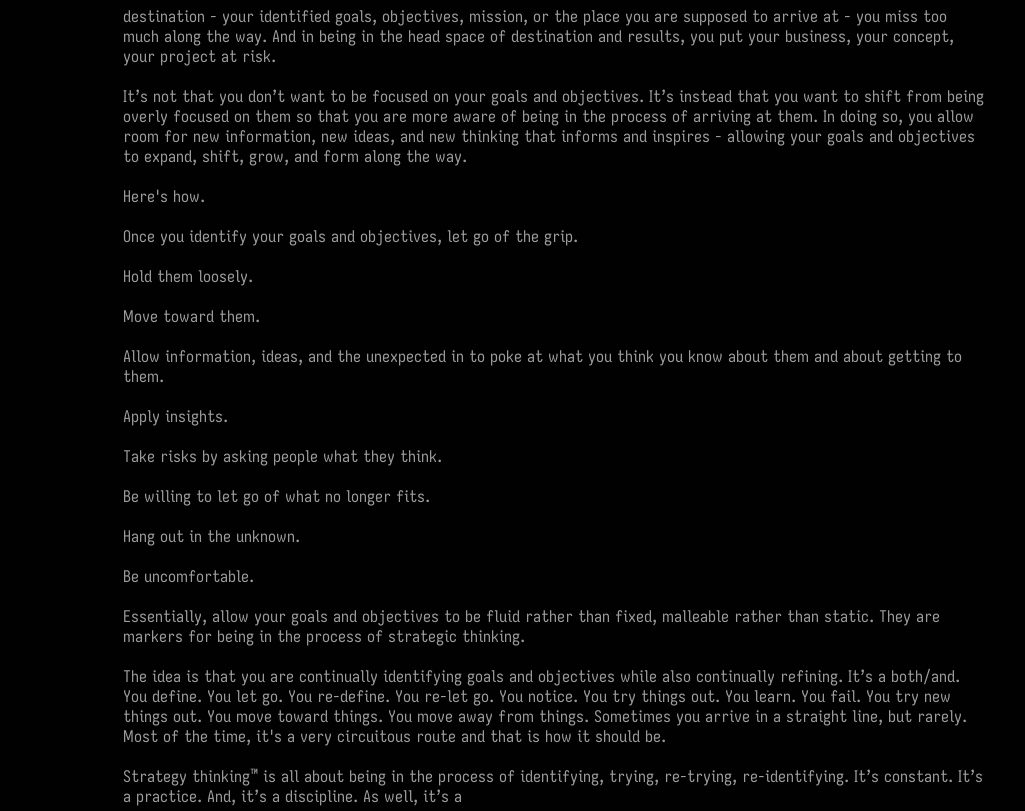destination - your identified goals, objectives, mission, or the place you are supposed to arrive at - you miss too much along the way. And in being in the head space of destination and results, you put your business, your concept, your project at risk.

It’s not that you don’t want to be focused on your goals and objectives. It’s instead that you want to shift from being overly focused on them so that you are more aware of being in the process of arriving at them. In doing so, you allow room for new information, new ideas, and new thinking that informs and inspires - allowing your goals and objectives to expand, shift, grow, and form along the way.

Here's how.

Once you identify your goals and objectives, let go of the grip.

Hold them loosely.

Move toward them.

Allow information, ideas, and the unexpected in to poke at what you think you know about them and about getting to them.

Apply insights.

Take risks by asking people what they think.

Be willing to let go of what no longer fits.

Hang out in the unknown.

Be uncomfortable.

Essentially, allow your goals and objectives to be fluid rather than fixed, malleable rather than static. They are markers for being in the process of strategic thinking.

The idea is that you are continually identifying goals and objectives while also continually refining. It’s a both/and. You define. You let go. You re-define. You re-let go. You notice. You try things out. You learn. You fail. You try new things out. You move toward things. You move away from things. Sometimes you arrive in a straight line, but rarely. Most of the time, it's a very circuitous route and that is how it should be.

Strategy thinking™ is all about being in the process of identifying, trying, re-trying, re-identifying. It’s constant. It’s a practice. And, it’s a discipline. As well, it’s a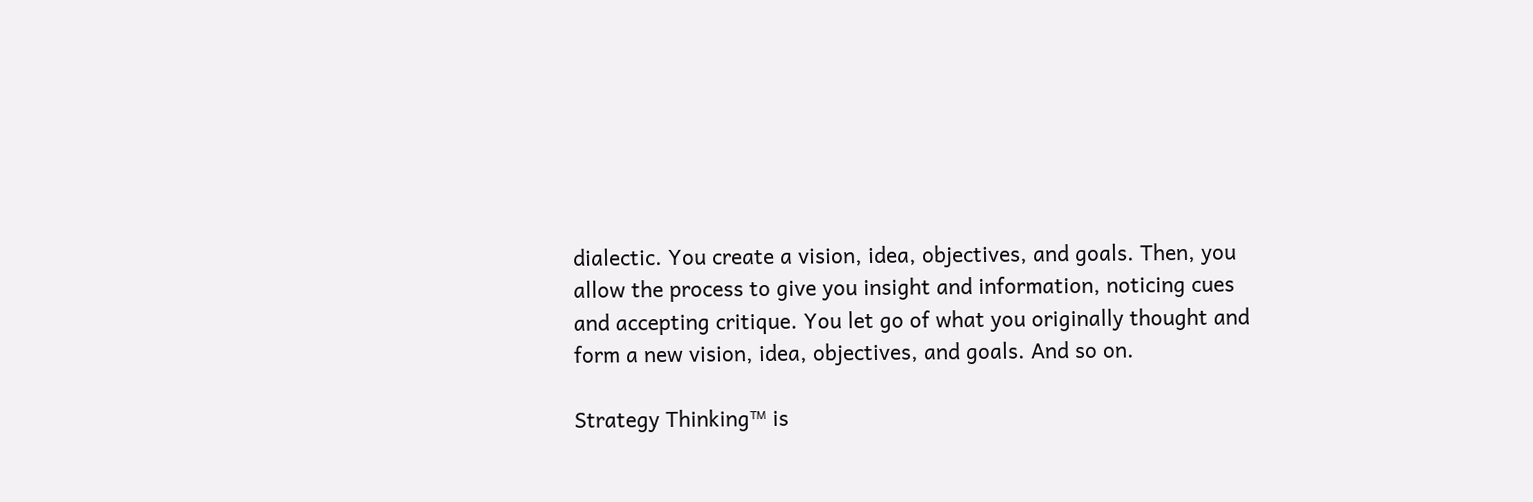dialectic. You create a vision, idea, objectives, and goals. Then, you allow the process to give you insight and information, noticing cues and accepting critique. You let go of what you originally thought and form a new vision, idea, objectives, and goals. And so on.

Strategy Thinking™ is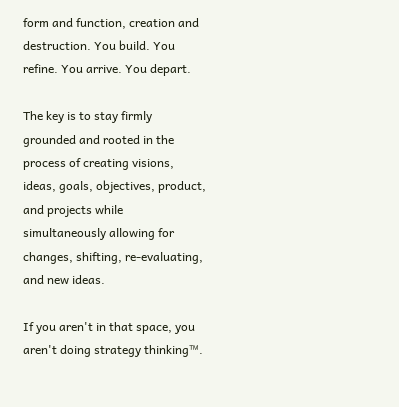form and function, creation and destruction. You build. You refine. You arrive. You depart.

The key is to stay firmly grounded and rooted in the process of creating visions, ideas, goals, objectives, product, and projects while simultaneously allowing for changes, shifting, re-evaluating, and new ideas.

If you aren't in that space, you aren't doing strategy thinking™.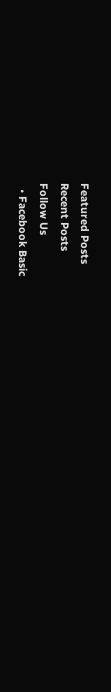Featured Posts
Recent Posts
Follow Us
  • Facebook Basic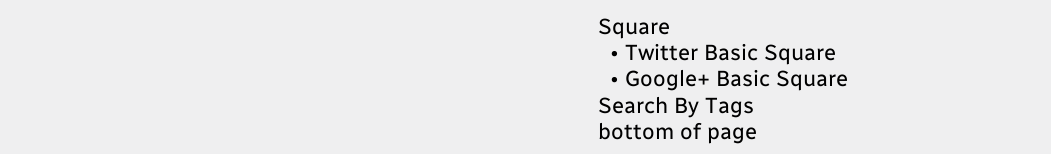Square
  • Twitter Basic Square
  • Google+ Basic Square
Search By Tags
bottom of page